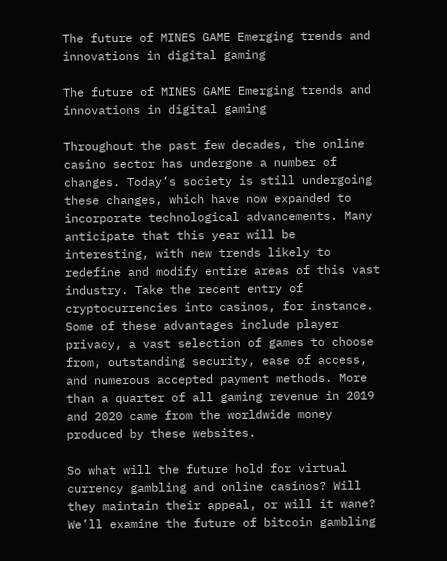The future of MINES GAME Emerging trends and innovations in digital gaming

The future of MINES GAME Emerging trends and innovations in digital gaming

Throughout the past few decades, the online casino sector has undergone a number of changes. Today’s society is still undergoing these changes, which have now expanded to incorporate technological advancements. Many anticipate that this year will be interesting, with new trends likely to redefine and modify entire areas of this vast industry. Take the recent entry of cryptocurrencies into casinos, for instance. Some of these advantages include player privacy, a vast selection of games to choose from, outstanding security, ease of access, and numerous accepted payment methods. More than a quarter of all gaming revenue in 2019 and 2020 came from the worldwide money produced by these websites.

So what will the future hold for virtual currency gambling and online casinos? Will they maintain their appeal, or will it wane? We’ll examine the future of bitcoin gambling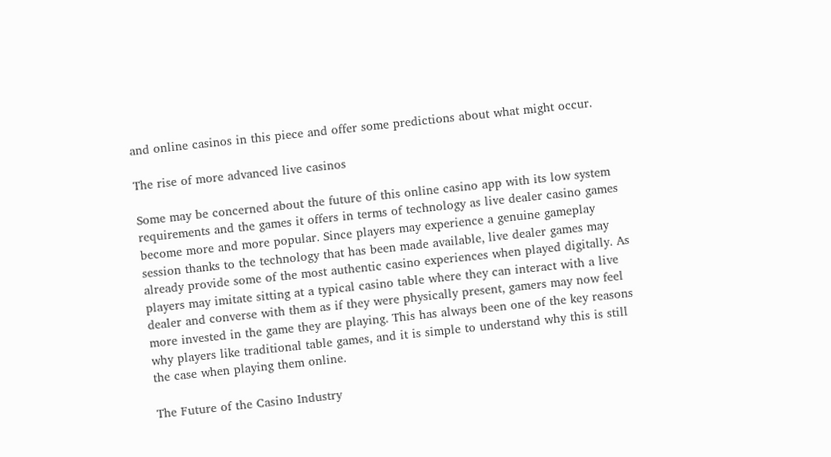and online casinos in this piece and offer some predictions about what might occur.

The rise of more advanced live casinos

Some may be concerned about the future of this online casino app with its low system requirements and the games it offers in terms of technology as live dealer casino games become more and more popular. Since players may experience a genuine gameplay session thanks to the technology that has been made available, live dealer games may already provide some of the most authentic casino experiences when played digitally. As players may imitate sitting at a typical casino table where they can interact with a live dealer and converse with them as if they were physically present, gamers may now feel more invested in the game they are playing. This has always been one of the key reasons why players like traditional table games, and it is simple to understand why this is still the case when playing them online.

The Future of the Casino Industry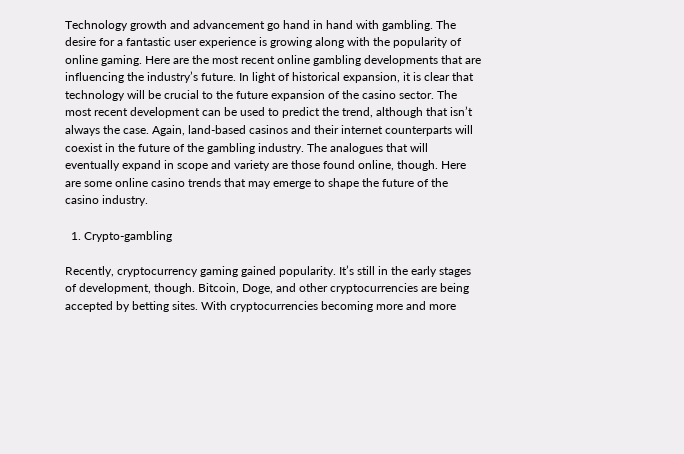Technology growth and advancement go hand in hand with gambling. The desire for a fantastic user experience is growing along with the popularity of online gaming. Here are the most recent online gambling developments that are influencing the industry’s future. In light of historical expansion, it is clear that technology will be crucial to the future expansion of the casino sector. The most recent development can be used to predict the trend, although that isn’t always the case. Again, land-based casinos and their internet counterparts will coexist in the future of the gambling industry. The analogues that will eventually expand in scope and variety are those found online, though. Here are some online casino trends that may emerge to shape the future of the casino industry.

  1. Crypto-gambling

Recently, cryptocurrency gaming gained popularity. It’s still in the early stages of development, though. Bitcoin, Doge, and other cryptocurrencies are being accepted by betting sites. With cryptocurrencies becoming more and more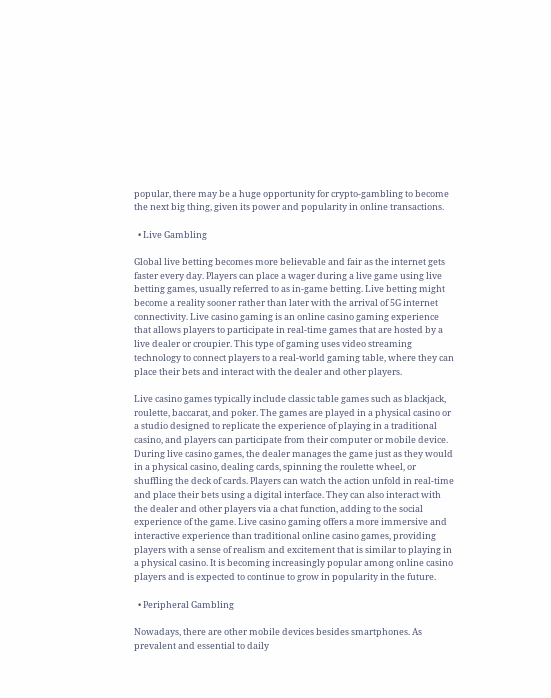popular, there may be a huge opportunity for crypto-gambling to become the next big thing, given its power and popularity in online transactions.

  • Live Gambling

Global live betting becomes more believable and fair as the internet gets faster every day. Players can place a wager during a live game using live betting games, usually referred to as in-game betting. Live betting might become a reality sooner rather than later with the arrival of 5G internet connectivity. Live casino gaming is an online casino gaming experience that allows players to participate in real-time games that are hosted by a live dealer or croupier. This type of gaming uses video streaming technology to connect players to a real-world gaming table, where they can place their bets and interact with the dealer and other players.

Live casino games typically include classic table games such as blackjack, roulette, baccarat, and poker. The games are played in a physical casino or a studio designed to replicate the experience of playing in a traditional casino, and players can participate from their computer or mobile device. During live casino games, the dealer manages the game just as they would in a physical casino, dealing cards, spinning the roulette wheel, or shuffling the deck of cards. Players can watch the action unfold in real-time and place their bets using a digital interface. They can also interact with the dealer and other players via a chat function, adding to the social experience of the game. Live casino gaming offers a more immersive and interactive experience than traditional online casino games, providing players with a sense of realism and excitement that is similar to playing in a physical casino. It is becoming increasingly popular among online casino players and is expected to continue to grow in popularity in the future.

  • Peripheral Gambling

Nowadays, there are other mobile devices besides smartphones. As prevalent and essential to daily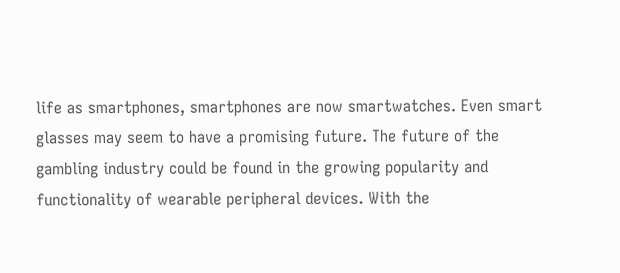life as smartphones, smartphones are now smartwatches. Even smart glasses may seem to have a promising future. The future of the gambling industry could be found in the growing popularity and functionality of wearable peripheral devices. With the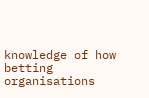knowledge of how betting organisations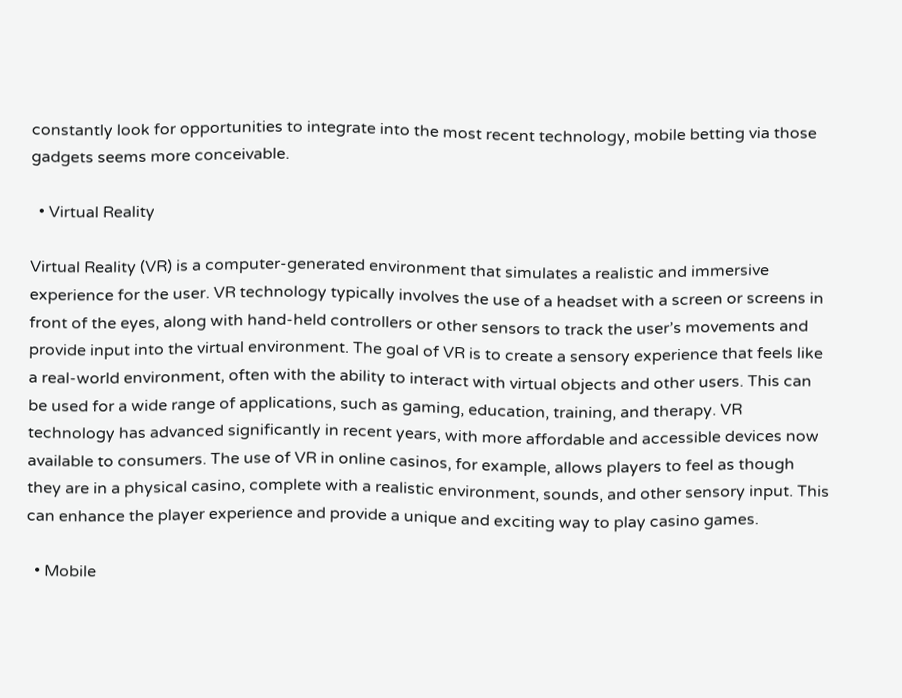constantly look for opportunities to integrate into the most recent technology, mobile betting via those gadgets seems more conceivable.

  • Virtual Reality

Virtual Reality (VR) is a computer-generated environment that simulates a realistic and immersive experience for the user. VR technology typically involves the use of a headset with a screen or screens in front of the eyes, along with hand-held controllers or other sensors to track the user’s movements and provide input into the virtual environment. The goal of VR is to create a sensory experience that feels like a real-world environment, often with the ability to interact with virtual objects and other users. This can be used for a wide range of applications, such as gaming, education, training, and therapy. VR technology has advanced significantly in recent years, with more affordable and accessible devices now available to consumers. The use of VR in online casinos, for example, allows players to feel as though they are in a physical casino, complete with a realistic environment, sounds, and other sensory input. This can enhance the player experience and provide a unique and exciting way to play casino games.

  • Mobile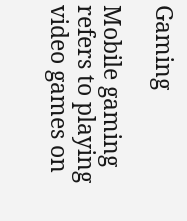Gaming

Mobile gaming refers to playing video games on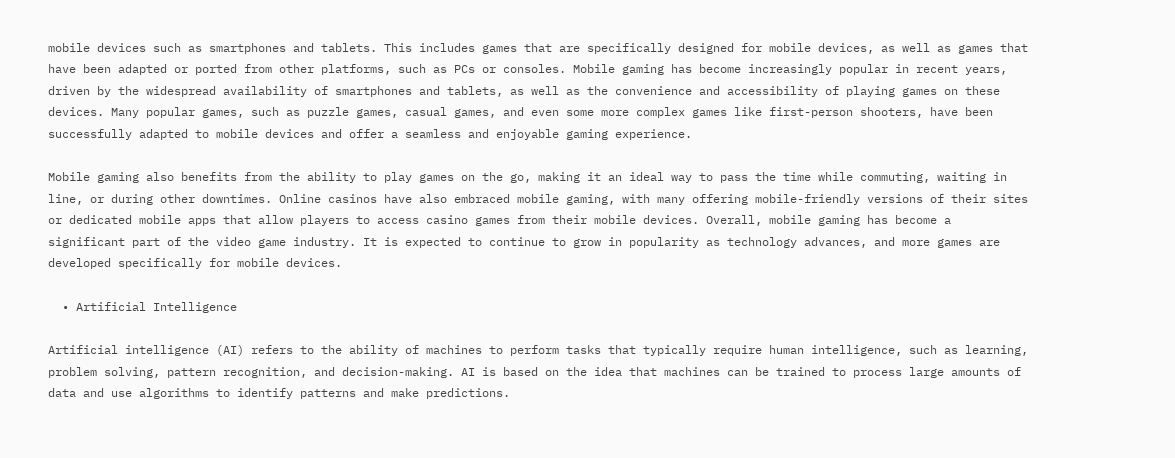mobile devices such as smartphones and tablets. This includes games that are specifically designed for mobile devices, as well as games that have been adapted or ported from other platforms, such as PCs or consoles. Mobile gaming has become increasingly popular in recent years, driven by the widespread availability of smartphones and tablets, as well as the convenience and accessibility of playing games on these devices. Many popular games, such as puzzle games, casual games, and even some more complex games like first-person shooters, have been successfully adapted to mobile devices and offer a seamless and enjoyable gaming experience.

Mobile gaming also benefits from the ability to play games on the go, making it an ideal way to pass the time while commuting, waiting in line, or during other downtimes. Online casinos have also embraced mobile gaming, with many offering mobile-friendly versions of their sites or dedicated mobile apps that allow players to access casino games from their mobile devices. Overall, mobile gaming has become a significant part of the video game industry. It is expected to continue to grow in popularity as technology advances, and more games are developed specifically for mobile devices.

  • Artificial Intelligence

Artificial intelligence (AI) refers to the ability of machines to perform tasks that typically require human intelligence, such as learning, problem solving, pattern recognition, and decision-making. AI is based on the idea that machines can be trained to process large amounts of data and use algorithms to identify patterns and make predictions.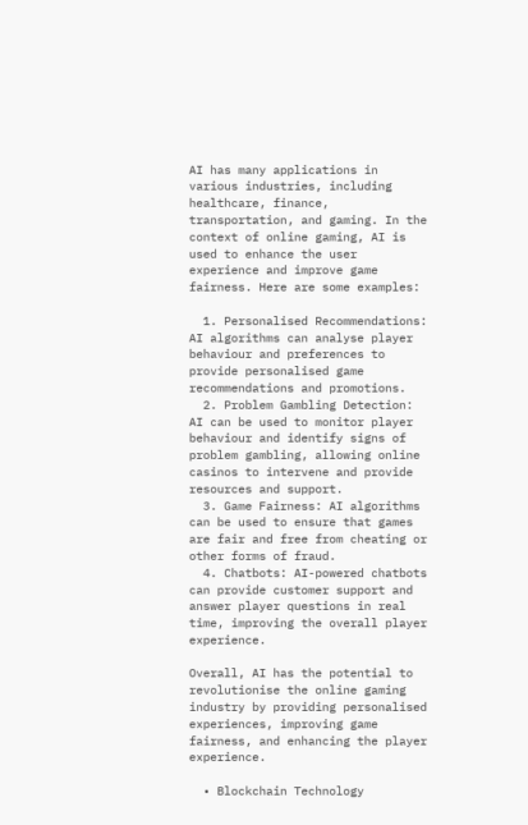AI has many applications in various industries, including healthcare, finance, transportation, and gaming. In the context of online gaming, AI is used to enhance the user experience and improve game fairness. Here are some examples:

  1. Personalised Recommendations: AI algorithms can analyse player behaviour and preferences to provide personalised game recommendations and promotions.
  2. Problem Gambling Detection: AI can be used to monitor player behaviour and identify signs of problem gambling, allowing online casinos to intervene and provide resources and support.
  3. Game Fairness: AI algorithms can be used to ensure that games are fair and free from cheating or other forms of fraud.
  4. Chatbots: AI-powered chatbots can provide customer support and answer player questions in real time, improving the overall player experience.

Overall, AI has the potential to revolutionise the online gaming industry by providing personalised experiences, improving game fairness, and enhancing the player experience.

  • Blockchain Technology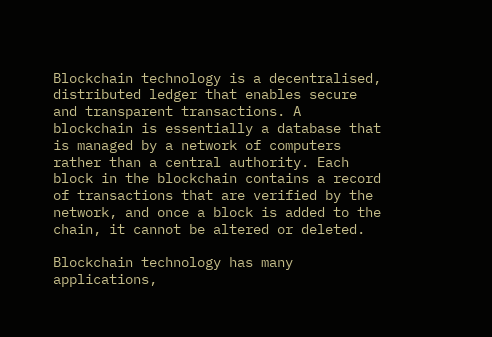Blockchain technology is a decentralised, distributed ledger that enables secure and transparent transactions. A blockchain is essentially a database that is managed by a network of computers rather than a central authority. Each block in the blockchain contains a record of transactions that are verified by the network, and once a block is added to the chain, it cannot be altered or deleted.

Blockchain technology has many applications,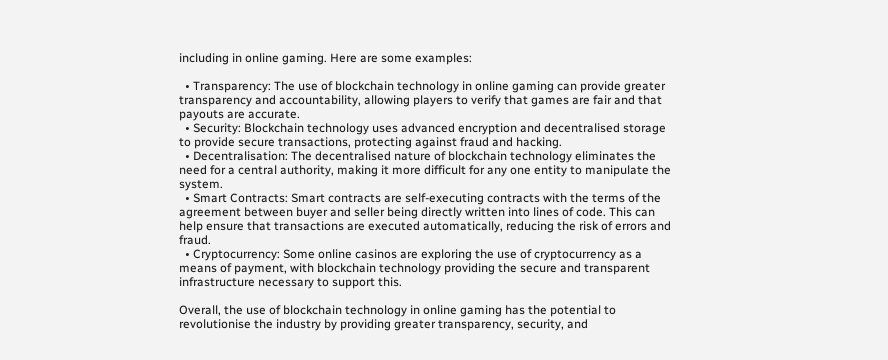including in online gaming. Here are some examples:

  • Transparency: The use of blockchain technology in online gaming can provide greater transparency and accountability, allowing players to verify that games are fair and that payouts are accurate.
  • Security: Blockchain technology uses advanced encryption and decentralised storage to provide secure transactions, protecting against fraud and hacking.
  • Decentralisation: The decentralised nature of blockchain technology eliminates the need for a central authority, making it more difficult for any one entity to manipulate the system.
  • Smart Contracts: Smart contracts are self-executing contracts with the terms of the agreement between buyer and seller being directly written into lines of code. This can help ensure that transactions are executed automatically, reducing the risk of errors and fraud.
  • Cryptocurrency: Some online casinos are exploring the use of cryptocurrency as a means of payment, with blockchain technology providing the secure and transparent infrastructure necessary to support this.

Overall, the use of blockchain technology in online gaming has the potential to revolutionise the industry by providing greater transparency, security, and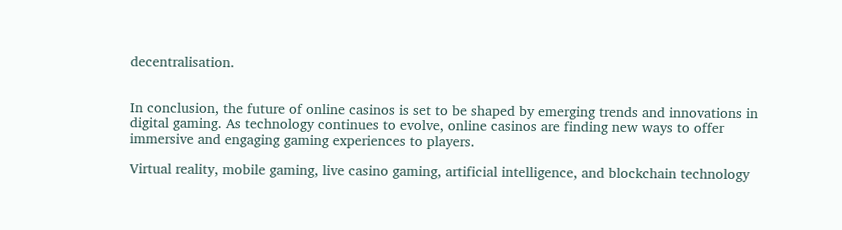decentralisation.


In conclusion, the future of online casinos is set to be shaped by emerging trends and innovations in digital gaming. As technology continues to evolve, online casinos are finding new ways to offer immersive and engaging gaming experiences to players.

Virtual reality, mobile gaming, live casino gaming, artificial intelligence, and blockchain technology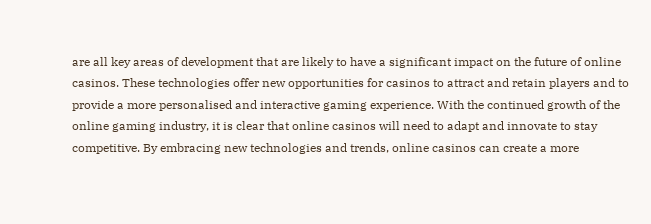are all key areas of development that are likely to have a significant impact on the future of online casinos. These technologies offer new opportunities for casinos to attract and retain players and to provide a more personalised and interactive gaming experience. With the continued growth of the online gaming industry, it is clear that online casinos will need to adapt and innovate to stay competitive. By embracing new technologies and trends, online casinos can create a more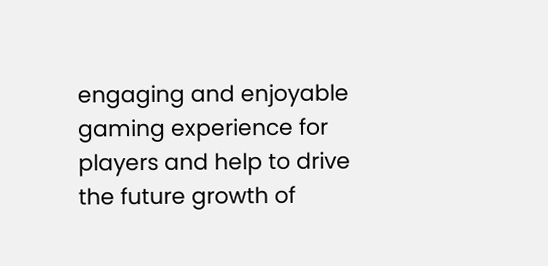engaging and enjoyable gaming experience for players and help to drive the future growth of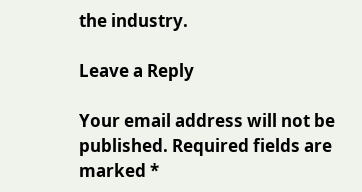the industry.

Leave a Reply

Your email address will not be published. Required fields are marked *